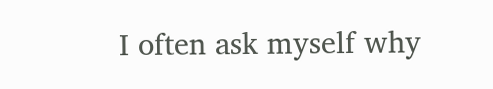I often ask myself why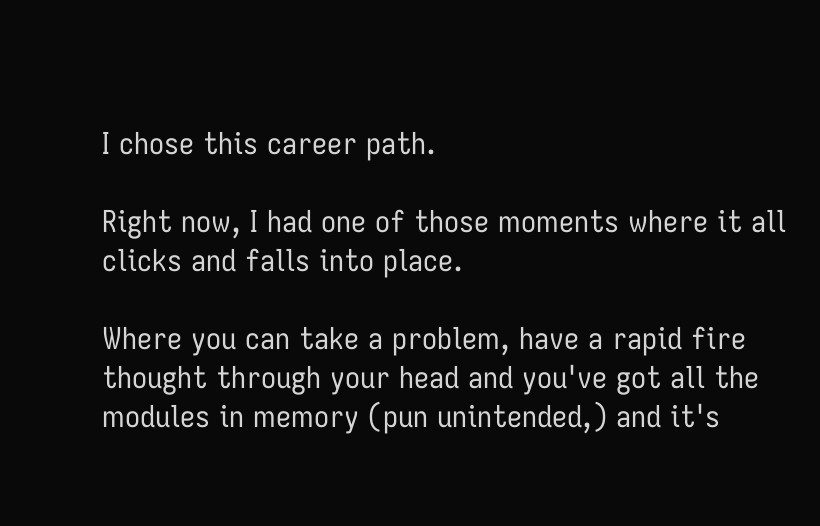I chose this career path.

Right now, I had one of those moments where it all clicks and falls into place.

Where you can take a problem, have a rapid fire thought through your head and you've got all the modules in memory (pun unintended,) and it's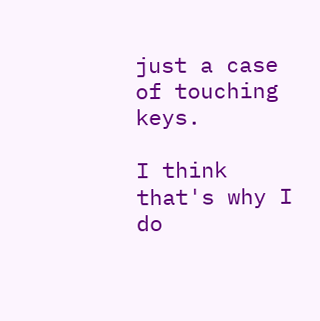just a case of touching keys.

I think that's why I do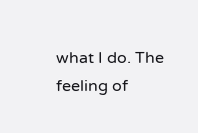what I do. The feeling of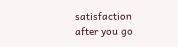satisfaction after you go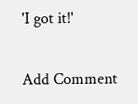'I got it!'

Add Comment